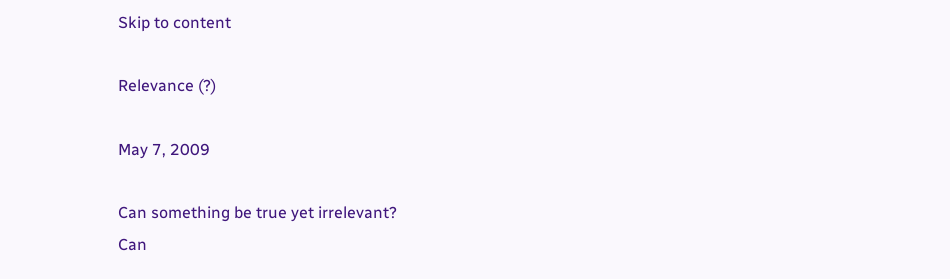Skip to content

Relevance (?)

May 7, 2009

Can something be true yet irrelevant?
Can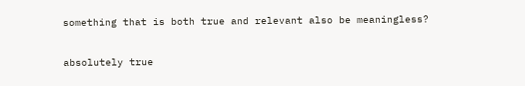something that is both true and relevant also be meaningless?

absolutely true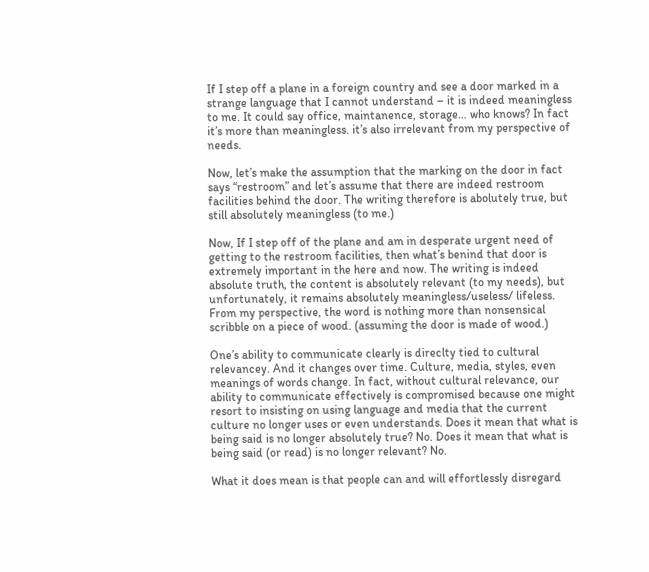If I step off a plane in a foreign country and see a door marked in a strange language that I cannot understand – it is indeed meaningless to me. It could say office, maintanence, storage… who knows? In fact it’s more than meaningless. it’s also irrelevant from my perspective of needs.

Now, let’s make the assumption that the marking on the door in fact says “restroom” and let’s assume that there are indeed restroom facilities behind the door. The writing therefore is abolutely true, but still absolutely meaningless (to me.)

Now, If I step off of the plane and am in desperate urgent need of getting to the restroom facilities, then what’s benind that door is extremely important in the here and now. The writing is indeed absolute truth, the content is absolutely relevant (to my needs), but unfortunately, it remains absolutely meaningless/useless/ lifeless. From my perspective, the word is nothing more than nonsensical scribble on a piece of wood. (assuming the door is made of wood.)

One’s ability to communicate clearly is direclty tied to cultural relevancey. And it changes over time. Culture, media, styles, even meanings of words change. In fact, without cultural relevance, our ability to communicate effectively is compromised because one might resort to insisting on using language and media that the current culture no longer uses or even understands. Does it mean that what is being said is no longer absolutely true? No. Does it mean that what is being said (or read) is no longer relevant? No.

What it does mean is that people can and will effortlessly disregard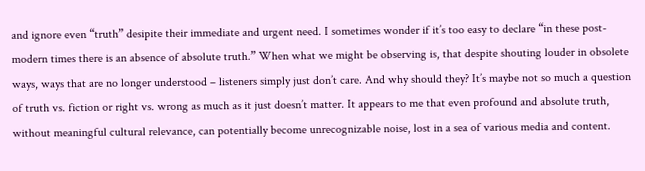and ignore even “truth” desipite their immediate and urgent need. I sometimes wonder if it’s too easy to declare “in these post-modern times there is an absence of absolute truth.” When what we might be observing is, that despite shouting louder in obsolete ways, ways that are no longer understood – listeners simply just don’t care. And why should they? It’s maybe not so much a question of truth vs. fiction or right vs. wrong as much as it just doesn’t matter. It appears to me that even profound and absolute truth, without meaningful cultural relevance, can potentially become unrecognizable noise, lost in a sea of various media and content.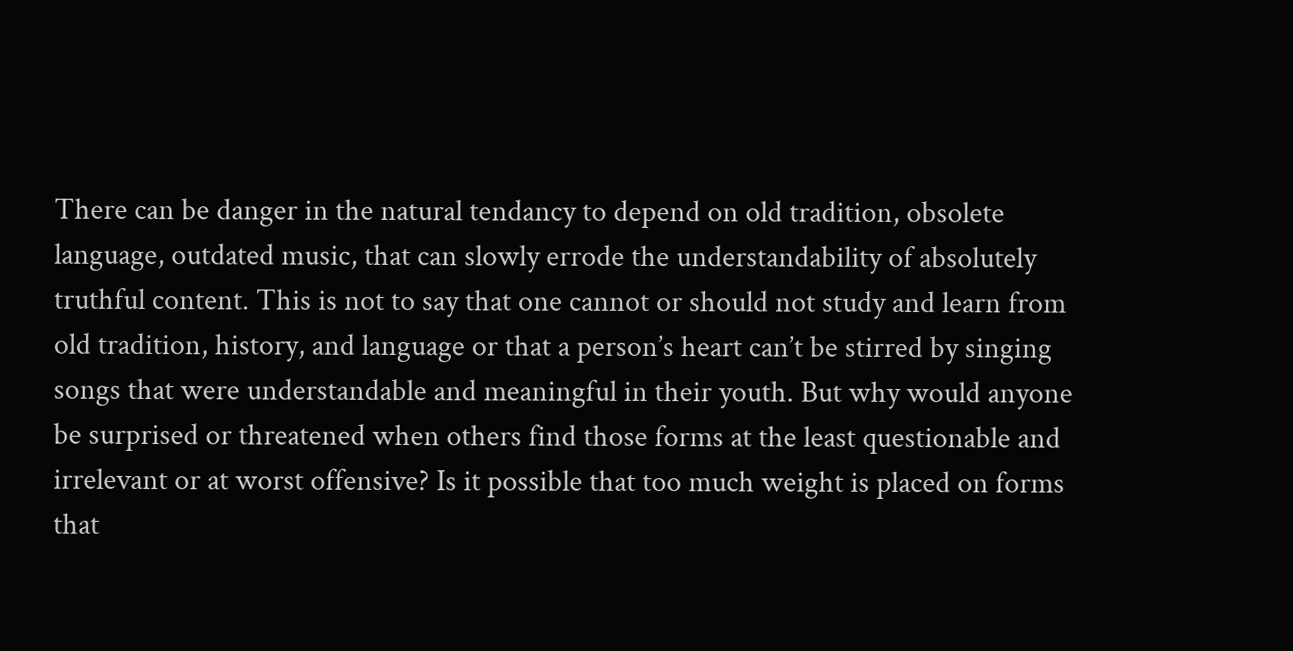There can be danger in the natural tendancy to depend on old tradition, obsolete language, outdated music, that can slowly errode the understandability of absolutely truthful content. This is not to say that one cannot or should not study and learn from old tradition, history, and language or that a person’s heart can’t be stirred by singing songs that were understandable and meaningful in their youth. But why would anyone be surprised or threatened when others find those forms at the least questionable and irrelevant or at worst offensive? Is it possible that too much weight is placed on forms that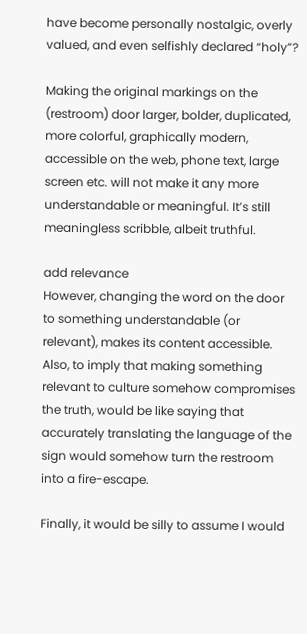have become personally nostalgic, overly valued, and even selfishly declared “holy”?

Making the original markings on the (restroom) door larger, bolder, duplicated, more colorful, graphically modern, accessible on the web, phone text, large screen etc. will not make it any more understandable or meaningful. It’s still meaningless scribble, albeit truthful.

add relevance
However, changing the word on the door to something understandable (or relevant), makes its content accessible. Also, to imply that making something relevant to culture somehow compromises the truth, would be like saying that accurately translating the language of the sign would somehow turn the restroom into a fire-escape.

Finally, it would be silly to assume I would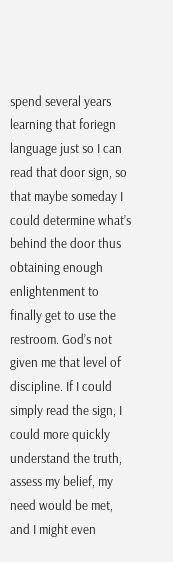spend several years learning that foriegn language just so I can read that door sign, so that maybe someday I could determine what’s behind the door thus obtaining enough enlightenment to finally get to use the restroom. God’s not given me that level of discipline. If I could simply read the sign, I could more quickly understand the truth, assess my belief, my need would be met, and I might even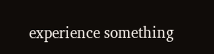experience something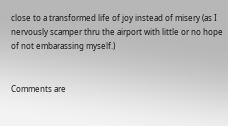close to a transformed life of joy instead of misery (as I nervously scamper thru the airport with little or no hope of not embarassing myself.)


Comments are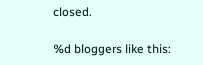closed.

%d bloggers like this: